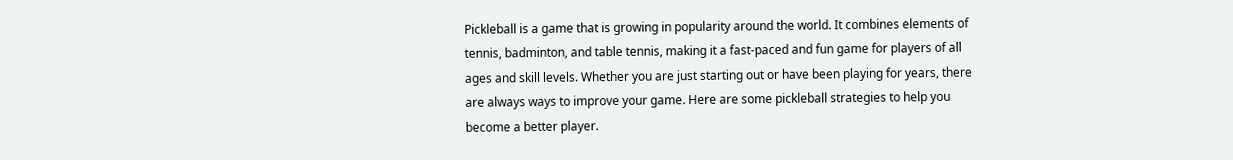Pickleball is a game that is growing in popularity around the world. It combines elements of tennis, badminton, and table tennis, making it a fast-paced and fun game for players of all ages and skill levels. Whether you are just starting out or have been playing for years, there are always ways to improve your game. Here are some pickleball strategies to help you become a better player.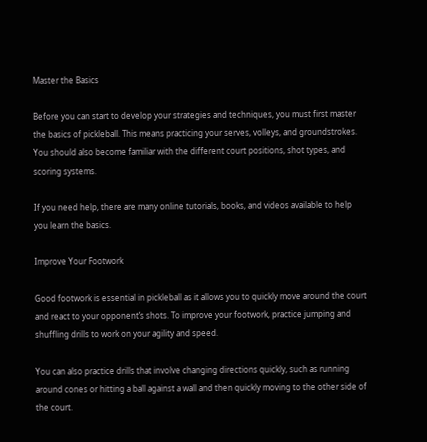Master the Basics

Before you can start to develop your strategies and techniques, you must first master the basics of pickleball. This means practicing your serves, volleys, and groundstrokes. You should also become familiar with the different court positions, shot types, and scoring systems.

If you need help, there are many online tutorials, books, and videos available to help you learn the basics.

Improve Your Footwork

Good footwork is essential in pickleball as it allows you to quickly move around the court and react to your opponent’s shots. To improve your footwork, practice jumping and shuffling drills to work on your agility and speed.

You can also practice drills that involve changing directions quickly, such as running around cones or hitting a ball against a wall and then quickly moving to the other side of the court.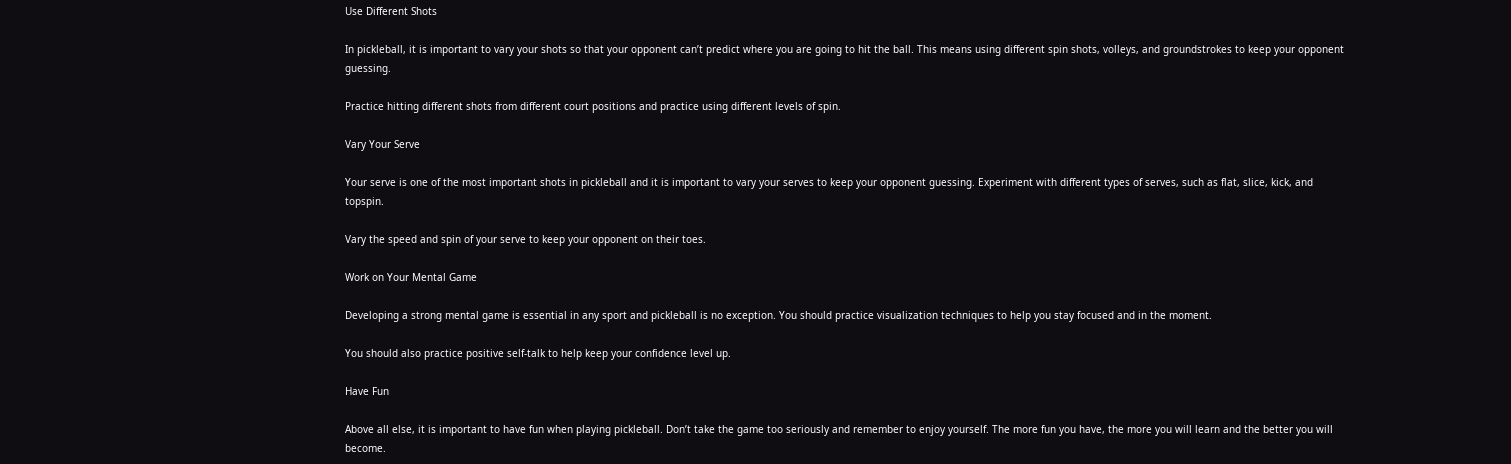Use Different Shots

In pickleball, it is important to vary your shots so that your opponent can’t predict where you are going to hit the ball. This means using different spin shots, volleys, and groundstrokes to keep your opponent guessing.

Practice hitting different shots from different court positions and practice using different levels of spin.

Vary Your Serve

Your serve is one of the most important shots in pickleball and it is important to vary your serves to keep your opponent guessing. Experiment with different types of serves, such as flat, slice, kick, and topspin.

Vary the speed and spin of your serve to keep your opponent on their toes.

Work on Your Mental Game

Developing a strong mental game is essential in any sport and pickleball is no exception. You should practice visualization techniques to help you stay focused and in the moment.

You should also practice positive self-talk to help keep your confidence level up.

Have Fun

Above all else, it is important to have fun when playing pickleball. Don’t take the game too seriously and remember to enjoy yourself. The more fun you have, the more you will learn and the better you will become.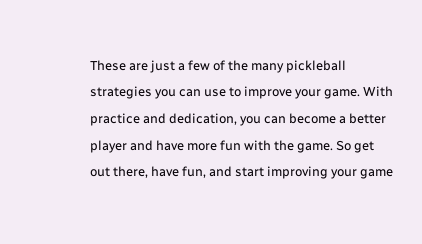These are just a few of the many pickleball strategies you can use to improve your game. With practice and dedication, you can become a better player and have more fun with the game. So get out there, have fun, and start improving your game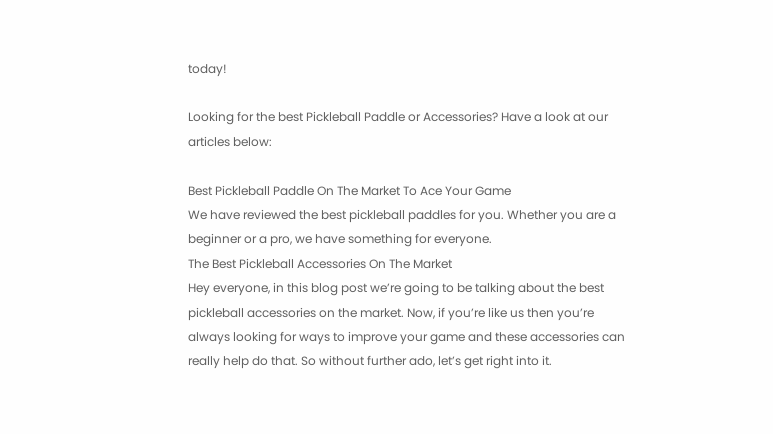today!

Looking for the best Pickleball Paddle or Accessories? Have a look at our articles below:

Best Pickleball Paddle On The Market To Ace Your Game
We have reviewed the best pickleball paddles for you. Whether you are a beginner or a pro, we have something for everyone.
The Best Pickleball Accessories On The Market
Hey everyone, in this blog post we’re going to be talking about the best pickleball accessories on the market. Now, if you’re like us then you’re always looking for ways to improve your game and these accessories can really help do that. So without further ado, let’s get right into it.